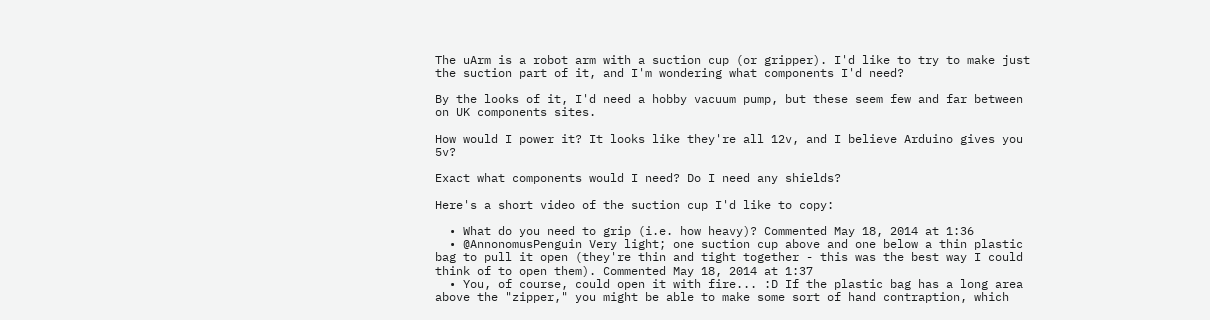The uArm is a robot arm with a suction cup (or gripper). I'd like to try to make just the suction part of it, and I'm wondering what components I'd need?

By the looks of it, I'd need a hobby vacuum pump, but these seem few and far between on UK components sites.

How would I power it? It looks like they're all 12v, and I believe Arduino gives you 5v?

Exact what components would I need? Do I need any shields?

Here's a short video of the suction cup I'd like to copy:

  • What do you need to grip (i.e. how heavy)? Commented May 18, 2014 at 1:36
  • @AnnonomusPenguin Very light; one suction cup above and one below a thin plastic bag to pull it open (they're thin and tight together - this was the best way I could think of to open them). Commented May 18, 2014 at 1:37
  • You, of course, could open it with fire... :D If the plastic bag has a long area above the "zipper," you might be able to make some sort of hand contraption, which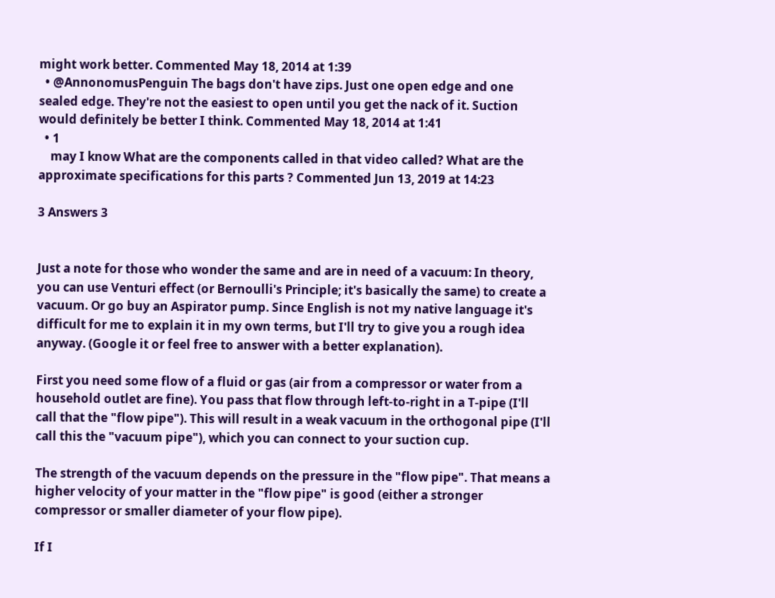might work better. Commented May 18, 2014 at 1:39
  • @AnnonomusPenguin The bags don't have zips. Just one open edge and one sealed edge. They're not the easiest to open until you get the nack of it. Suction would definitely be better I think. Commented May 18, 2014 at 1:41
  • 1
    may I know What are the components called in that video called? What are the approximate specifications for this parts ? Commented Jun 13, 2019 at 14:23

3 Answers 3


Just a note for those who wonder the same and are in need of a vacuum: In theory, you can use Venturi effect (or Bernoulli's Principle; it's basically the same) to create a vacuum. Or go buy an Aspirator pump. Since English is not my native language it's difficult for me to explain it in my own terms, but I'll try to give you a rough idea anyway. (Google it or feel free to answer with a better explanation).

First you need some flow of a fluid or gas (air from a compressor or water from a household outlet are fine). You pass that flow through left-to-right in a T-pipe (I'll call that the "flow pipe"). This will result in a weak vacuum in the orthogonal pipe (I'll call this the "vacuum pipe"), which you can connect to your suction cup.

The strength of the vacuum depends on the pressure in the "flow pipe". That means a higher velocity of your matter in the "flow pipe" is good (either a stronger compressor or smaller diameter of your flow pipe).

If I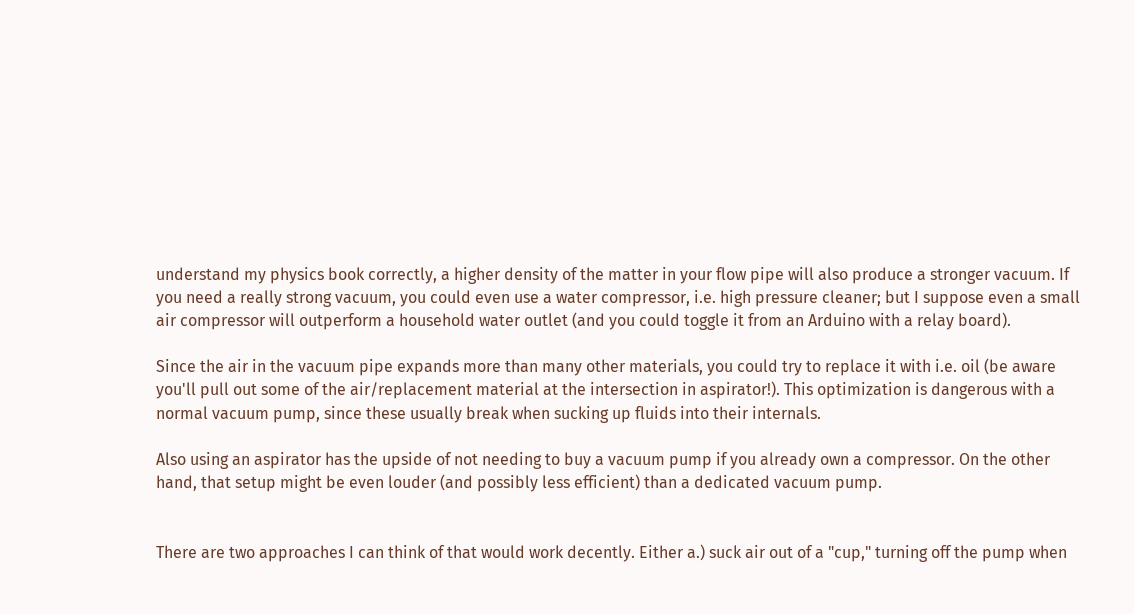understand my physics book correctly, a higher density of the matter in your flow pipe will also produce a stronger vacuum. If you need a really strong vacuum, you could even use a water compressor, i.e. high pressure cleaner; but I suppose even a small air compressor will outperform a household water outlet (and you could toggle it from an Arduino with a relay board).

Since the air in the vacuum pipe expands more than many other materials, you could try to replace it with i.e. oil (be aware you'll pull out some of the air/replacement material at the intersection in aspirator!). This optimization is dangerous with a normal vacuum pump, since these usually break when sucking up fluids into their internals.

Also using an aspirator has the upside of not needing to buy a vacuum pump if you already own a compressor. On the other hand, that setup might be even louder (and possibly less efficient) than a dedicated vacuum pump.


There are two approaches I can think of that would work decently. Either a.) suck air out of a "cup," turning off the pump when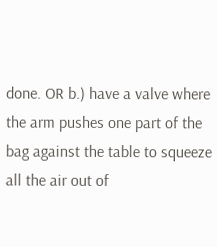done. OR b.) have a valve where the arm pushes one part of the bag against the table to squeeze all the air out of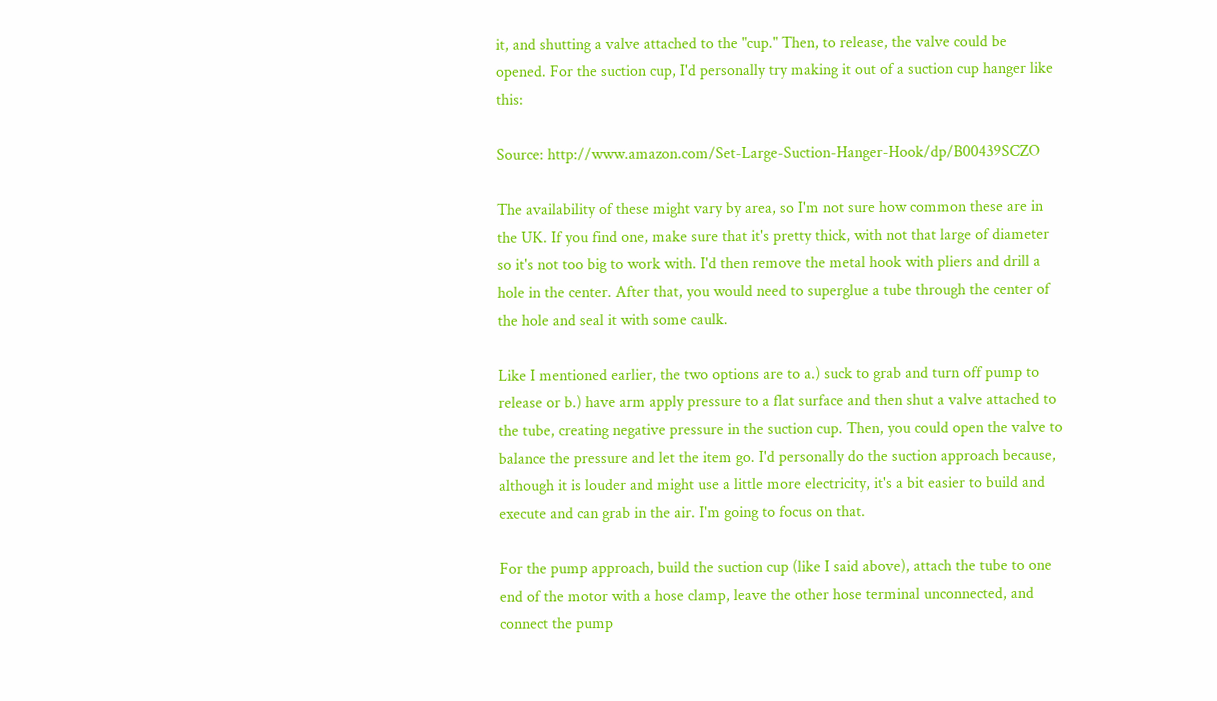it, and shutting a valve attached to the "cup." Then, to release, the valve could be opened. For the suction cup, I'd personally try making it out of a suction cup hanger like this:

Source: http://www.amazon.com/Set-Large-Suction-Hanger-Hook/dp/B00439SCZO

The availability of these might vary by area, so I'm not sure how common these are in the UK. If you find one, make sure that it's pretty thick, with not that large of diameter so it's not too big to work with. I'd then remove the metal hook with pliers and drill a hole in the center. After that, you would need to superglue a tube through the center of the hole and seal it with some caulk.

Like I mentioned earlier, the two options are to a.) suck to grab and turn off pump to release or b.) have arm apply pressure to a flat surface and then shut a valve attached to the tube, creating negative pressure in the suction cup. Then, you could open the valve to balance the pressure and let the item go. I'd personally do the suction approach because, although it is louder and might use a little more electricity, it's a bit easier to build and execute and can grab in the air. I'm going to focus on that.

For the pump approach, build the suction cup (like I said above), attach the tube to one end of the motor with a hose clamp, leave the other hose terminal unconnected, and connect the pump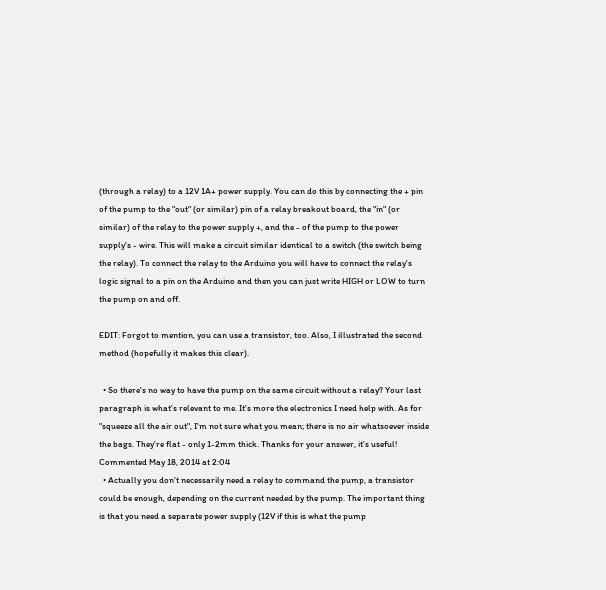(through a relay) to a 12V 1A+ power supply. You can do this by connecting the + pin of the pump to the "out" (or similar) pin of a relay breakout board, the "in" (or similar) of the relay to the power supply +, and the - of the pump to the power supply's - wire. This will make a circuit similar identical to a switch (the switch being the relay). To connect the relay to the Arduino you will have to connect the relay's logic signal to a pin on the Arduino and then you can just write HIGH or LOW to turn the pump on and off.

EDIT: Forgot to mention, you can use a transistor, too. Also, I illustrated the second method (hopefully it makes this clear).

  • So there's no way to have the pump on the same circuit without a relay? Your last paragraph is what's relevant to me. It's more the electronics I need help with. As for "squeeze all the air out", I'm not sure what you mean; there is no air whatsoever inside the bags. They're flat - only 1-2mm thick. Thanks for your answer, it's useful! Commented May 18, 2014 at 2:04
  • Actually you don't necessarily need a relay to command the pump, a transistor could be enough, depending on the current needed by the pump. The important thing is that you need a separate power supply (12V if this is what the pump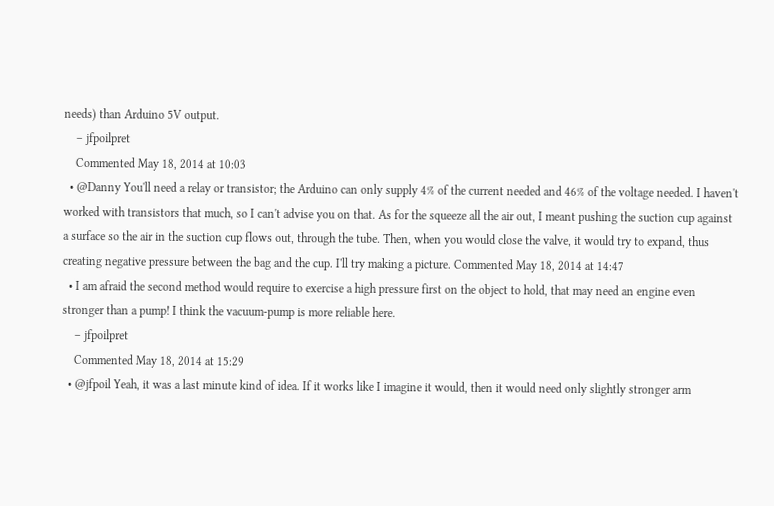needs) than Arduino 5V output.
    – jfpoilpret
    Commented May 18, 2014 at 10:03
  • @Danny You'll need a relay or transistor; the Arduino can only supply 4% of the current needed and 46% of the voltage needed. I haven't worked with transistors that much, so I can't advise you on that. As for the squeeze all the air out, I meant pushing the suction cup against a surface so the air in the suction cup flows out, through the tube. Then, when you would close the valve, it would try to expand, thus creating negative pressure between the bag and the cup. I'll try making a picture. Commented May 18, 2014 at 14:47
  • I am afraid the second method would require to exercise a high pressure first on the object to hold, that may need an engine even stronger than a pump! I think the vacuum-pump is more reliable here.
    – jfpoilpret
    Commented May 18, 2014 at 15:29
  • @jfpoil Yeah, it was a last minute kind of idea. If it works like I imagine it would, then it would need only slightly stronger arm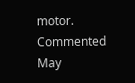motor. Commented May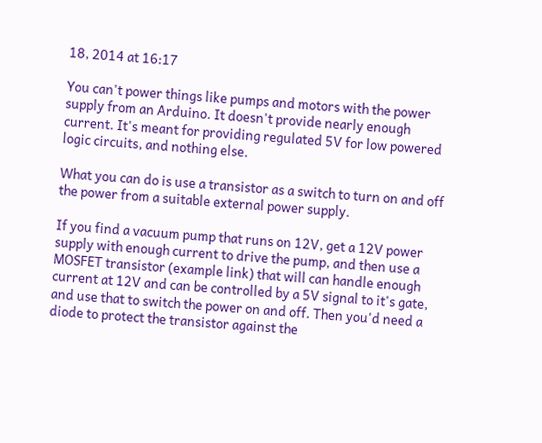18, 2014 at 16:17

You can't power things like pumps and motors with the power supply from an Arduino. It doesn't provide nearly enough current. It's meant for providing regulated 5V for low powered logic circuits, and nothing else.

What you can do is use a transistor as a switch to turn on and off the power from a suitable external power supply.

If you find a vacuum pump that runs on 12V, get a 12V power supply with enough current to drive the pump, and then use a MOSFET transistor (example link) that will can handle enough current at 12V and can be controlled by a 5V signal to it's gate, and use that to switch the power on and off. Then you'd need a diode to protect the transistor against the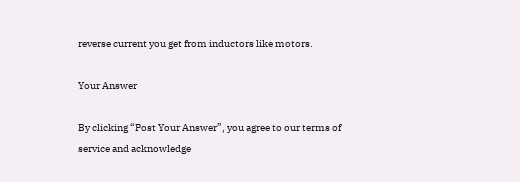reverse current you get from inductors like motors.

Your Answer

By clicking “Post Your Answer”, you agree to our terms of service and acknowledge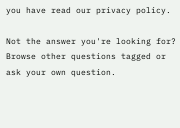you have read our privacy policy.

Not the answer you're looking for? Browse other questions tagged or ask your own question.